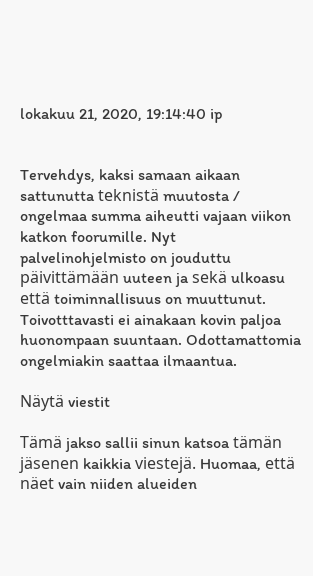lokakuu 21, 2020, 19:14:40 ip


Tervehdys, kaksi samaan aikaan sattunutta teknistä muutosta / ongelmaa summa aiheutti vajaan viikon katkon foorumille. Nyt palvelinohjelmisto on jouduttu päivittämään uuteen ja sekä ulkoasu että toiminnallisuus on muuttunut. Toivotttavasti ei ainakaan kovin paljoa huonompaan suuntaan. Odottamattomia ongelmiakin saattaa ilmaantua.

Näytä viestit

Tämä jakso sallii sinun katsoa tämän jäsenen kaikkia viestejä. Huomaa, että näet vain niiden alueiden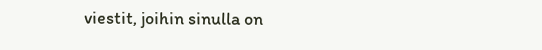viestit, joihin sinulla on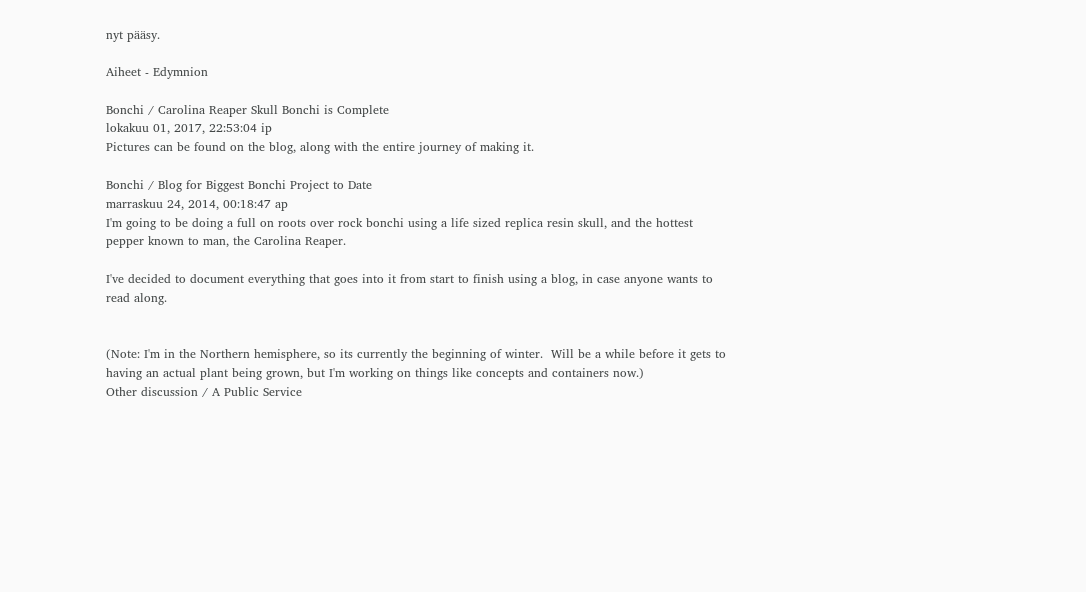nyt pääsy.

Aiheet - Edymnion

Bonchi / Carolina Reaper Skull Bonchi is Complete
lokakuu 01, 2017, 22:53:04 ip
Pictures can be found on the blog, along with the entire journey of making it.

Bonchi / Blog for Biggest Bonchi Project to Date
marraskuu 24, 2014, 00:18:47 ap
I'm going to be doing a full on roots over rock bonchi using a life sized replica resin skull, and the hottest pepper known to man, the Carolina Reaper.

I've decided to document everything that goes into it from start to finish using a blog, in case anyone wants to read along.


(Note: I'm in the Northern hemisphere, so its currently the beginning of winter.  Will be a while before it gets to having an actual plant being grown, but I'm working on things like concepts and containers now.)
Other discussion / A Public Service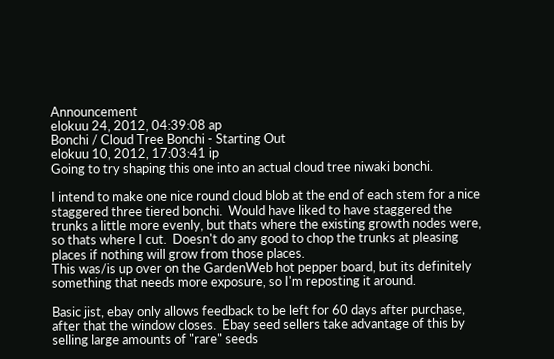Announcement
elokuu 24, 2012, 04:39:08 ap
Bonchi / Cloud Tree Bonchi - Starting Out
elokuu 10, 2012, 17:03:41 ip
Going to try shaping this one into an actual cloud tree niwaki bonchi.

I intend to make one nice round cloud blob at the end of each stem for a nice staggered three tiered bonchi.  Would have liked to have staggered the trunks a little more evenly, but thats where the existing growth nodes were, so thats where I cut.  Doesn't do any good to chop the trunks at pleasing places if nothing will grow from those places.
This was/is up over on the GardenWeb hot pepper board, but its definitely something that needs more exposure, so I'm reposting it around.

Basic jist, ebay only allows feedback to be left for 60 days after purchase, after that the window closes.  Ebay seed sellers take advantage of this by selling large amounts of "rare" seeds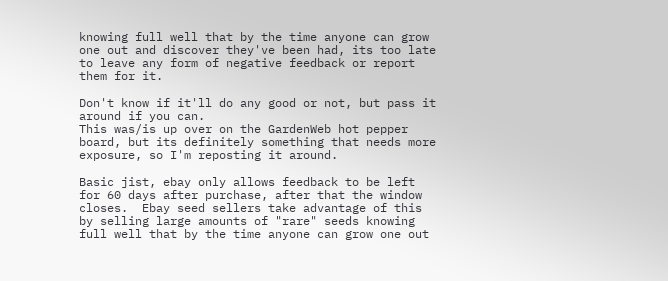knowing full well that by the time anyone can grow one out and discover they've been had, its too late to leave any form of negative feedback or report them for it.

Don't know if it'll do any good or not, but pass it around if you can.
This was/is up over on the GardenWeb hot pepper board, but its definitely something that needs more exposure, so I'm reposting it around.

Basic jist, ebay only allows feedback to be left for 60 days after purchase, after that the window closes.  Ebay seed sellers take advantage of this by selling large amounts of "rare" seeds knowing full well that by the time anyone can grow one out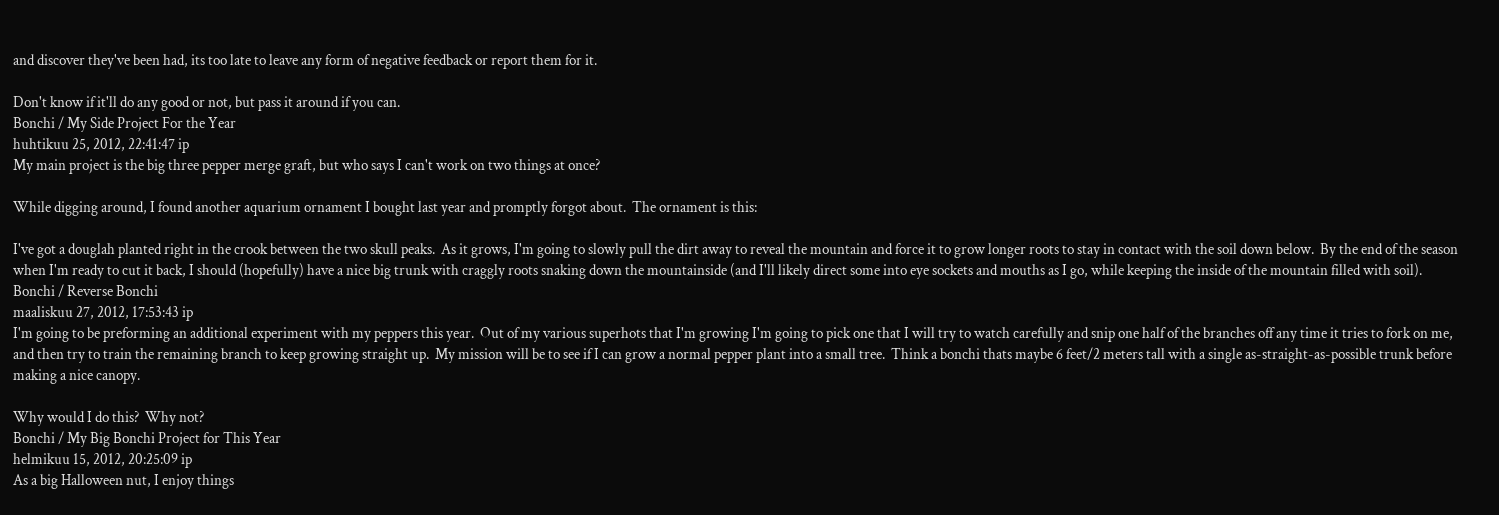and discover they've been had, its too late to leave any form of negative feedback or report them for it.

Don't know if it'll do any good or not, but pass it around if you can.
Bonchi / My Side Project For the Year
huhtikuu 25, 2012, 22:41:47 ip
My main project is the big three pepper merge graft, but who says I can't work on two things at once?

While digging around, I found another aquarium ornament I bought last year and promptly forgot about.  The ornament is this:

I've got a douglah planted right in the crook between the two skull peaks.  As it grows, I'm going to slowly pull the dirt away to reveal the mountain and force it to grow longer roots to stay in contact with the soil down below.  By the end of the season when I'm ready to cut it back, I should (hopefully) have a nice big trunk with craggly roots snaking down the mountainside (and I'll likely direct some into eye sockets and mouths as I go, while keeping the inside of the mountain filled with soil).
Bonchi / Reverse Bonchi
maaliskuu 27, 2012, 17:53:43 ip
I'm going to be preforming an additional experiment with my peppers this year.  Out of my various superhots that I'm growing I'm going to pick one that I will try to watch carefully and snip one half of the branches off any time it tries to fork on me, and then try to train the remaining branch to keep growing straight up.  My mission will be to see if I can grow a normal pepper plant into a small tree.  Think a bonchi thats maybe 6 feet/2 meters tall with a single as-straight-as-possible trunk before making a nice canopy.

Why would I do this?  Why not?
Bonchi / My Big Bonchi Project for This Year
helmikuu 15, 2012, 20:25:09 ip
As a big Halloween nut, I enjoy things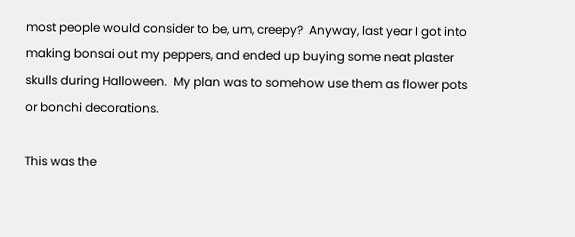most people would consider to be, um, creepy?  Anyway, last year I got into making bonsai out my peppers, and ended up buying some neat plaster skulls during Halloween.  My plan was to somehow use them as flower pots or bonchi decorations.

This was the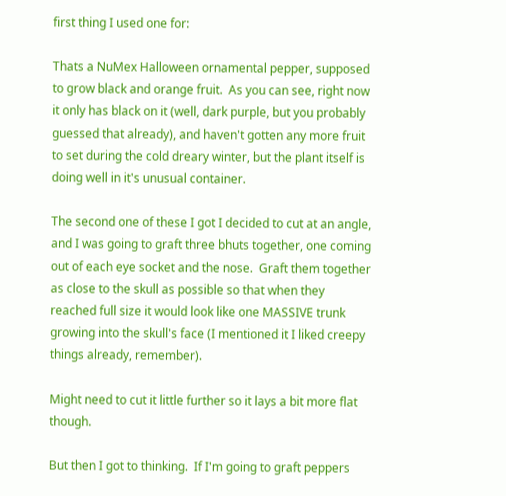first thing I used one for:

Thats a NuMex Halloween ornamental pepper, supposed to grow black and orange fruit.  As you can see, right now it only has black on it (well, dark purple, but you probably guessed that already), and haven't gotten any more fruit to set during the cold dreary winter, but the plant itself is doing well in it's unusual container.

The second one of these I got I decided to cut at an angle, and I was going to graft three bhuts together, one coming out of each eye socket and the nose.  Graft them together as close to the skull as possible so that when they reached full size it would look like one MASSIVE trunk growing into the skull's face (I mentioned it I liked creepy things already, remember).

Might need to cut it little further so it lays a bit more flat though.

But then I got to thinking.  If I'm going to graft peppers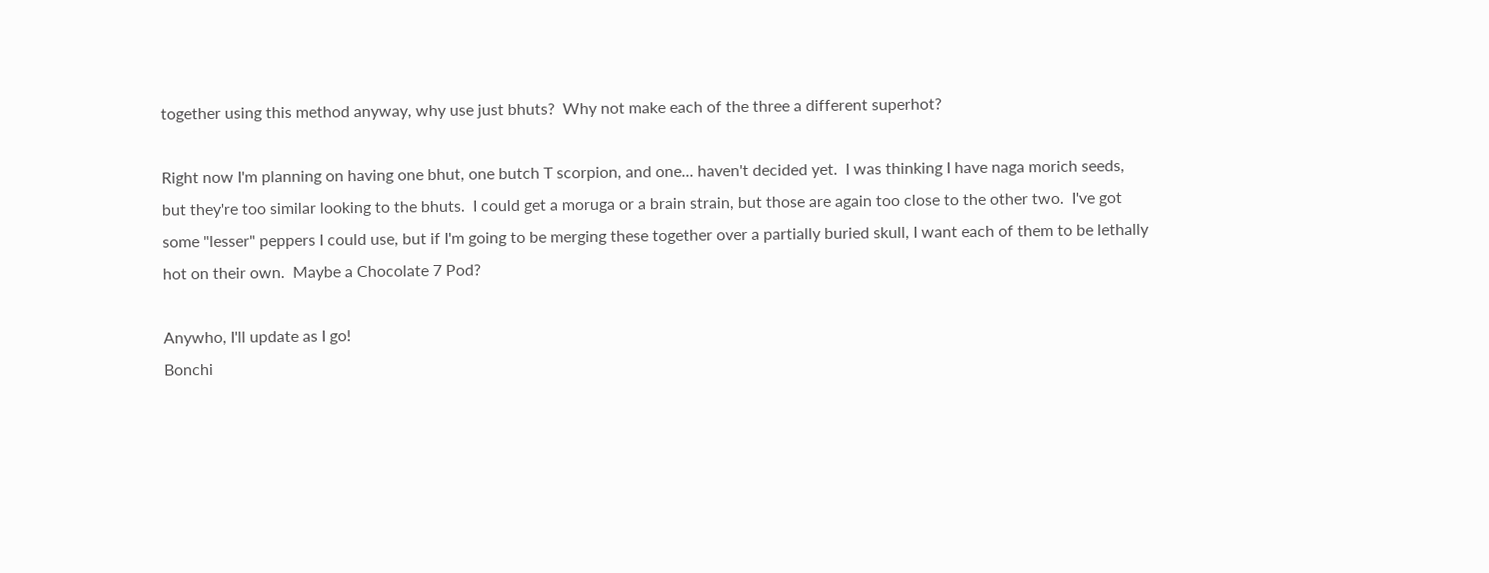together using this method anyway, why use just bhuts?  Why not make each of the three a different superhot?

Right now I'm planning on having one bhut, one butch T scorpion, and one... haven't decided yet.  I was thinking I have naga morich seeds, but they're too similar looking to the bhuts.  I could get a moruga or a brain strain, but those are again too close to the other two.  I've got some "lesser" peppers I could use, but if I'm going to be merging these together over a partially buried skull, I want each of them to be lethally hot on their own.  Maybe a Chocolate 7 Pod?

Anywho, I'll update as I go!
Bonchi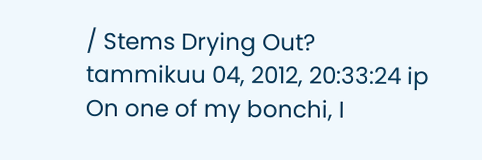/ Stems Drying Out?
tammikuu 04, 2012, 20:33:24 ip
On one of my bonchi, I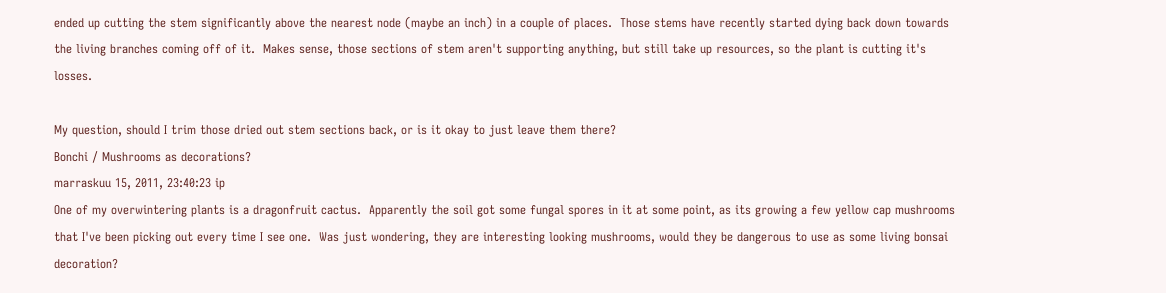ended up cutting the stem significantly above the nearest node (maybe an inch) in a couple of places.  Those stems have recently started dying back down towards the living branches coming off of it.  Makes sense, those sections of stem aren't supporting anything, but still take up resources, so the plant is cutting it's losses.

My question, should I trim those dried out stem sections back, or is it okay to just leave them there?
Bonchi / Mushrooms as decorations?
marraskuu 15, 2011, 23:40:23 ip
One of my overwintering plants is a dragonfruit cactus.  Apparently the soil got some fungal spores in it at some point, as its growing a few yellow cap mushrooms that I've been picking out every time I see one.  Was just wondering, they are interesting looking mushrooms, would they be dangerous to use as some living bonsai decoration?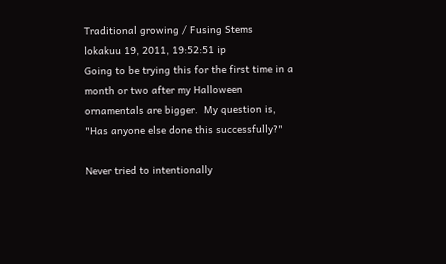Traditional growing / Fusing Stems
lokakuu 19, 2011, 19:52:51 ip
Going to be trying this for the first time in a month or two after my Halloween ornamentals are bigger.  My question is, "Has anyone else done this successfully?"

Never tried to intentionally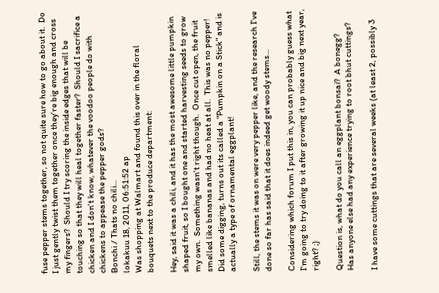fuse pepper stems together, so not quite sure how to go about it.  Do I just gently twist them together once they're big enough and cross my fingers?  Should I try scoring the inside edges that will be touching so that they will heal together faster?  Should I sacrifice a chicken and I don't know, whatever the voodoo people do with chickens to appease the pepper gods?
Bonchi / Thats no chili...
lokakuu 18, 2011, 06:51:52 ap
Was shopping at Walmart and found this over in the floral bouquets next to the produce department:

Hey, said it was a chili, and it has the most awesome little pumpkin shaped fruit, so I bought one and started harvesting seeds to grow my own.  Something wasn't right though.  Once cut open, the fruit smelled like bananas and had no heat at all.  This was no pepper!  Did some digging, turns out its called a "Pumpkin on a Stick" and is actually a type of ornamental eggplant!

Still, the stems it was on were very pepper like, and the research I've done so far has said that it does indeed get woody stems...

Considering which forum I put this in, you can probably guess what I'm going to try doing to it after growing it up nice and big next year, right? ;)

Question is, what do you call an eggplant bonsai?  A bonegg?
Has anyone else had any experience trying to root bhut cuttings?

I have some cuttings that are several weeks (at least 2, possibly 3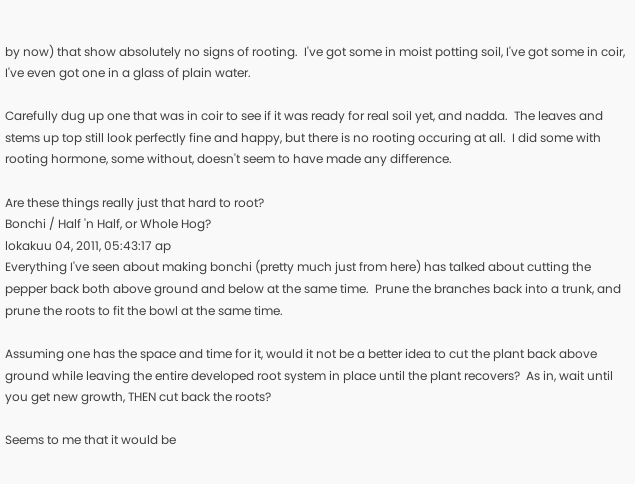by now) that show absolutely no signs of rooting.  I've got some in moist potting soil, I've got some in coir, I've even got one in a glass of plain water.

Carefully dug up one that was in coir to see if it was ready for real soil yet, and nadda.  The leaves and stems up top still look perfectly fine and happy, but there is no rooting occuring at all.  I did some with rooting hormone, some without, doesn't seem to have made any difference.

Are these things really just that hard to root?
Bonchi / Half 'n Half, or Whole Hog?
lokakuu 04, 2011, 05:43:17 ap
Everything I've seen about making bonchi (pretty much just from here) has talked about cutting the pepper back both above ground and below at the same time.  Prune the branches back into a trunk, and prune the roots to fit the bowl at the same time.

Assuming one has the space and time for it, would it not be a better idea to cut the plant back above ground while leaving the entire developed root system in place until the plant recovers?  As in, wait until you get new growth, THEN cut back the roots?

Seems to me that it would be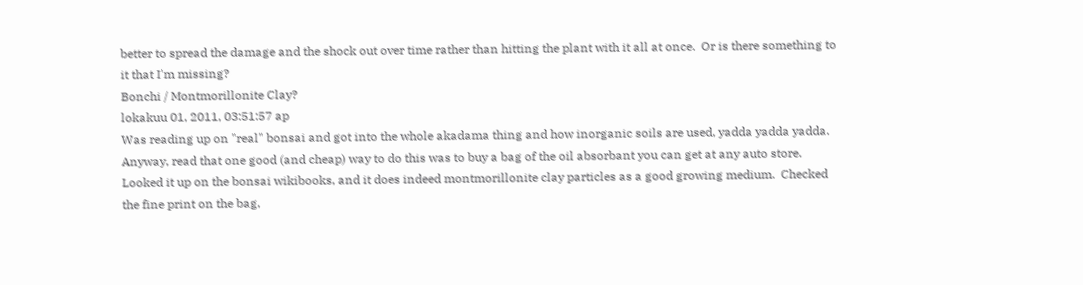better to spread the damage and the shock out over time rather than hitting the plant with it all at once.  Or is there something to it that I'm missing?
Bonchi / Montmorillonite Clay?
lokakuu 01, 2011, 03:51:57 ap
Was reading up on "real" bonsai and got into the whole akadama thing and how inorganic soils are used, yadda yadda yadda.  Anyway, read that one good (and cheap) way to do this was to buy a bag of the oil absorbant you can get at any auto store.  Looked it up on the bonsai wikibooks, and it does indeed montmorillonite clay particles as a good growing medium.  Checked the fine print on the bag,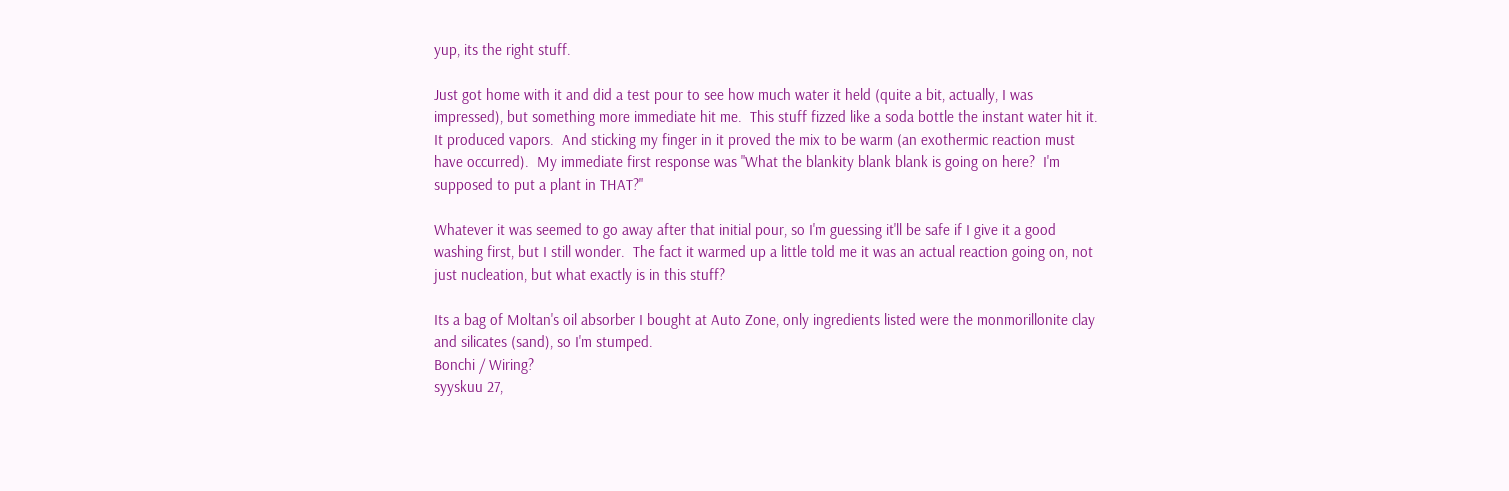yup, its the right stuff.

Just got home with it and did a test pour to see how much water it held (quite a bit, actually, I was impressed), but something more immediate hit me.  This stuff fizzed like a soda bottle the instant water hit it.  It produced vapors.  And sticking my finger in it proved the mix to be warm (an exothermic reaction must have occurred).  My immediate first response was "What the blankity blank blank is going on here?  I'm supposed to put a plant in THAT?"

Whatever it was seemed to go away after that initial pour, so I'm guessing it'll be safe if I give it a good washing first, but I still wonder.  The fact it warmed up a little told me it was an actual reaction going on, not just nucleation, but what exactly is in this stuff?

Its a bag of Moltan's oil absorber I bought at Auto Zone, only ingredients listed were the monmorillonite clay and silicates (sand), so I'm stumped.
Bonchi / Wiring?
syyskuu 27,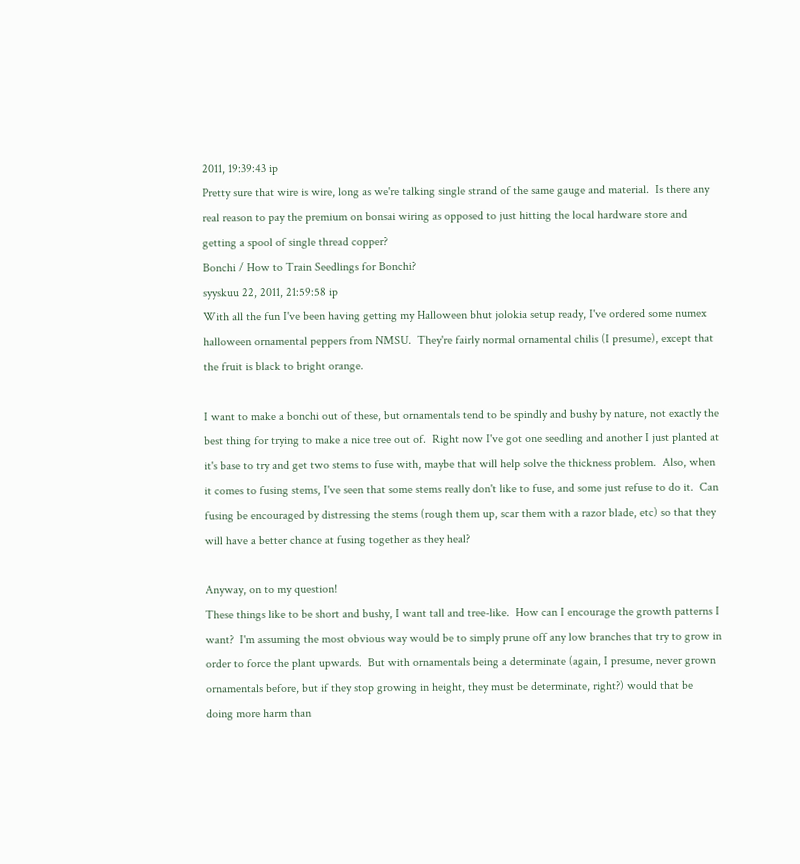2011, 19:39:43 ip
Pretty sure that wire is wire, long as we're talking single strand of the same gauge and material.  Is there any real reason to pay the premium on bonsai wiring as opposed to just hitting the local hardware store and getting a spool of single thread copper?
Bonchi / How to Train Seedlings for Bonchi?
syyskuu 22, 2011, 21:59:58 ip
With all the fun I've been having getting my Halloween bhut jolokia setup ready, I've ordered some numex halloween ornamental peppers from NMSU.  They're fairly normal ornamental chilis (I presume), except that the fruit is black to bright orange.

I want to make a bonchi out of these, but ornamentals tend to be spindly and bushy by nature, not exactly the best thing for trying to make a nice tree out of.  Right now I've got one seedling and another I just planted at it's base to try and get two stems to fuse with, maybe that will help solve the thickness problem.  Also, when it comes to fusing stems, I've seen that some stems really don't like to fuse, and some just refuse to do it.  Can fusing be encouraged by distressing the stems (rough them up, scar them with a razor blade, etc) so that they will have a better chance at fusing together as they heal?

Anyway, on to my question!
These things like to be short and bushy, I want tall and tree-like.  How can I encourage the growth patterns I want?  I'm assuming the most obvious way would be to simply prune off any low branches that try to grow in order to force the plant upwards.  But with ornamentals being a determinate (again, I presume, never grown ornamentals before, but if they stop growing in height, they must be determinate, right?) would that be doing more harm than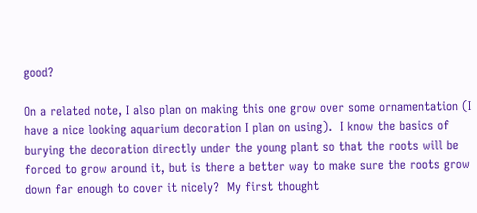good?

On a related note, I also plan on making this one grow over some ornamentation (I have a nice looking aquarium decoration I plan on using).  I know the basics of burying the decoration directly under the young plant so that the roots will be forced to grow around it, but is there a better way to make sure the roots grow down far enough to cover it nicely?  My first thought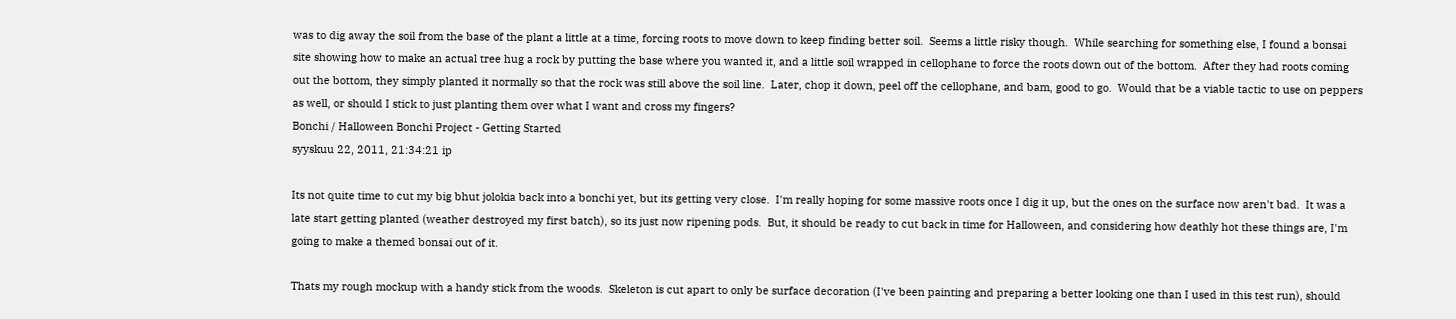was to dig away the soil from the base of the plant a little at a time, forcing roots to move down to keep finding better soil.  Seems a little risky though.  While searching for something else, I found a bonsai site showing how to make an actual tree hug a rock by putting the base where you wanted it, and a little soil wrapped in cellophane to force the roots down out of the bottom.  After they had roots coming out the bottom, they simply planted it normally so that the rock was still above the soil line.  Later, chop it down, peel off the cellophane, and bam, good to go.  Would that be a viable tactic to use on peppers as well, or should I stick to just planting them over what I want and cross my fingers?
Bonchi / Halloween Bonchi Project - Getting Started
syyskuu 22, 2011, 21:34:21 ip

Its not quite time to cut my big bhut jolokia back into a bonchi yet, but its getting very close.  I'm really hoping for some massive roots once I dig it up, but the ones on the surface now aren't bad.  It was a late start getting planted (weather destroyed my first batch), so its just now ripening pods.  But, it should be ready to cut back in time for Halloween, and considering how deathly hot these things are, I'm going to make a themed bonsai out of it.

Thats my rough mockup with a handy stick from the woods.  Skeleton is cut apart to only be surface decoration (I've been painting and preparing a better looking one than I used in this test run), should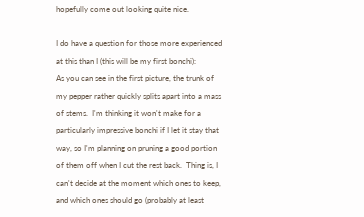hopefully come out looking quite nice.

I do have a question for those more experienced at this than I (this will be my first bonchi):
As you can see in the first picture, the trunk of my pepper rather quickly splits apart into a mass of stems.  I'm thinking it won't make for a particularly impressive bonchi if I let it stay that way, so I'm planning on pruning a good portion of them off when I cut the rest back.  Thing is, I can't decide at the moment which ones to keep, and which ones should go (probably at least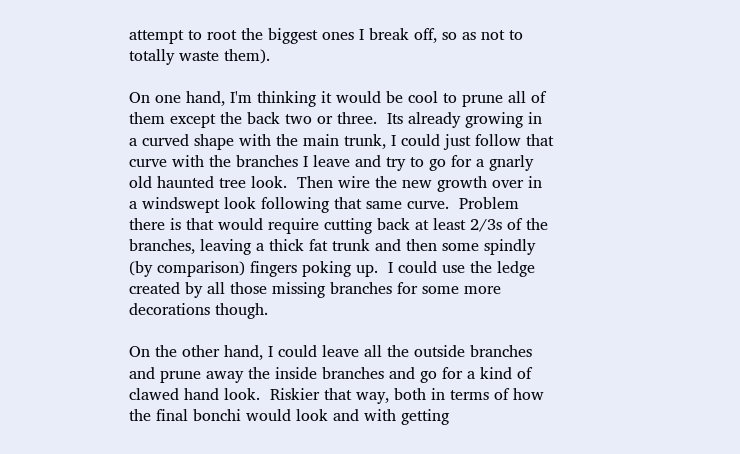attempt to root the biggest ones I break off, so as not to totally waste them).

On one hand, I'm thinking it would be cool to prune all of them except the back two or three.  Its already growing in a curved shape with the main trunk, I could just follow that curve with the branches I leave and try to go for a gnarly old haunted tree look.  Then wire the new growth over in a windswept look following that same curve.  Problem there is that would require cutting back at least 2/3s of the branches, leaving a thick fat trunk and then some spindly (by comparison) fingers poking up.  I could use the ledge created by all those missing branches for some more decorations though.

On the other hand, I could leave all the outside branches and prune away the inside branches and go for a kind of clawed hand look.  Riskier that way, both in terms of how the final bonchi would look and with getting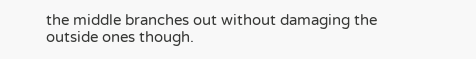the middle branches out without damaging the outside ones though.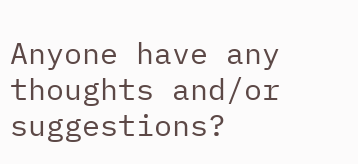Anyone have any thoughts and/or suggestions?